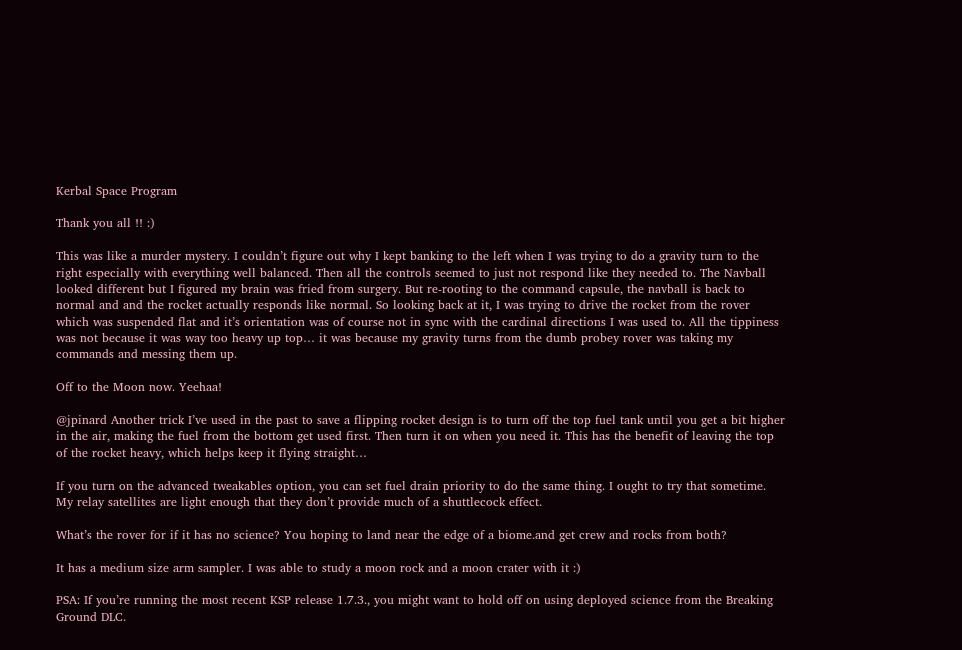Kerbal Space Program

Thank you all !! :)

This was like a murder mystery. I couldn’t figure out why I kept banking to the left when I was trying to do a gravity turn to the right especially with everything well balanced. Then all the controls seemed to just not respond like they needed to. The Navball looked different but I figured my brain was fried from surgery. But re-rooting to the command capsule, the navball is back to normal and and the rocket actually responds like normal. So looking back at it, I was trying to drive the rocket from the rover which was suspended flat and it’s orientation was of course not in sync with the cardinal directions I was used to. All the tippiness was not because it was way too heavy up top… it was because my gravity turns from the dumb probey rover was taking my commands and messing them up.

Off to the Moon now. Yeehaa!

@jpinard Another trick I’ve used in the past to save a flipping rocket design is to turn off the top fuel tank until you get a bit higher in the air, making the fuel from the bottom get used first. Then turn it on when you need it. This has the benefit of leaving the top of the rocket heavy, which helps keep it flying straight…

If you turn on the advanced tweakables option, you can set fuel drain priority to do the same thing. I ought to try that sometime. My relay satellites are light enough that they don’t provide much of a shuttlecock effect.

What’s the rover for if it has no science? You hoping to land near the edge of a biome.and get crew and rocks from both?

It has a medium size arm sampler. I was able to study a moon rock and a moon crater with it :)

PSA: If you’re running the most recent KSP release 1.7.3., you might want to hold off on using deployed science from the Breaking Ground DLC.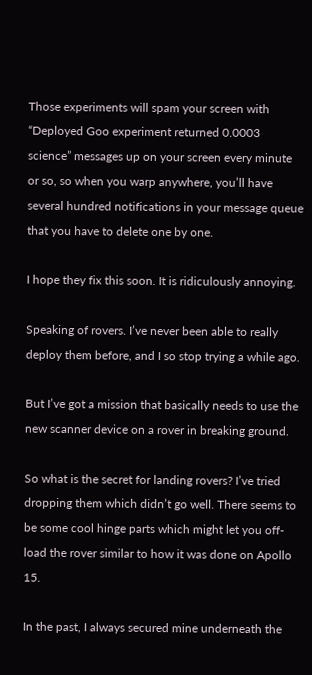Those experiments will spam your screen with “Deployed Goo experiment returned 0.0003 science” messages up on your screen every minute or so, so when you warp anywhere, you’ll have several hundred notifications in your message queue that you have to delete one by one.

I hope they fix this soon. It is ridiculously annoying.

Speaking of rovers. I’ve never been able to really deploy them before, and I so stop trying a while ago.

But I’ve got a mission that basically needs to use the new scanner device on a rover in breaking ground.

So what is the secret for landing rovers? I’ve tried dropping them which didn’t go well. There seems to be some cool hinge parts which might let you off-load the rover similar to how it was done on Apollo 15.

In the past, I always secured mine underneath the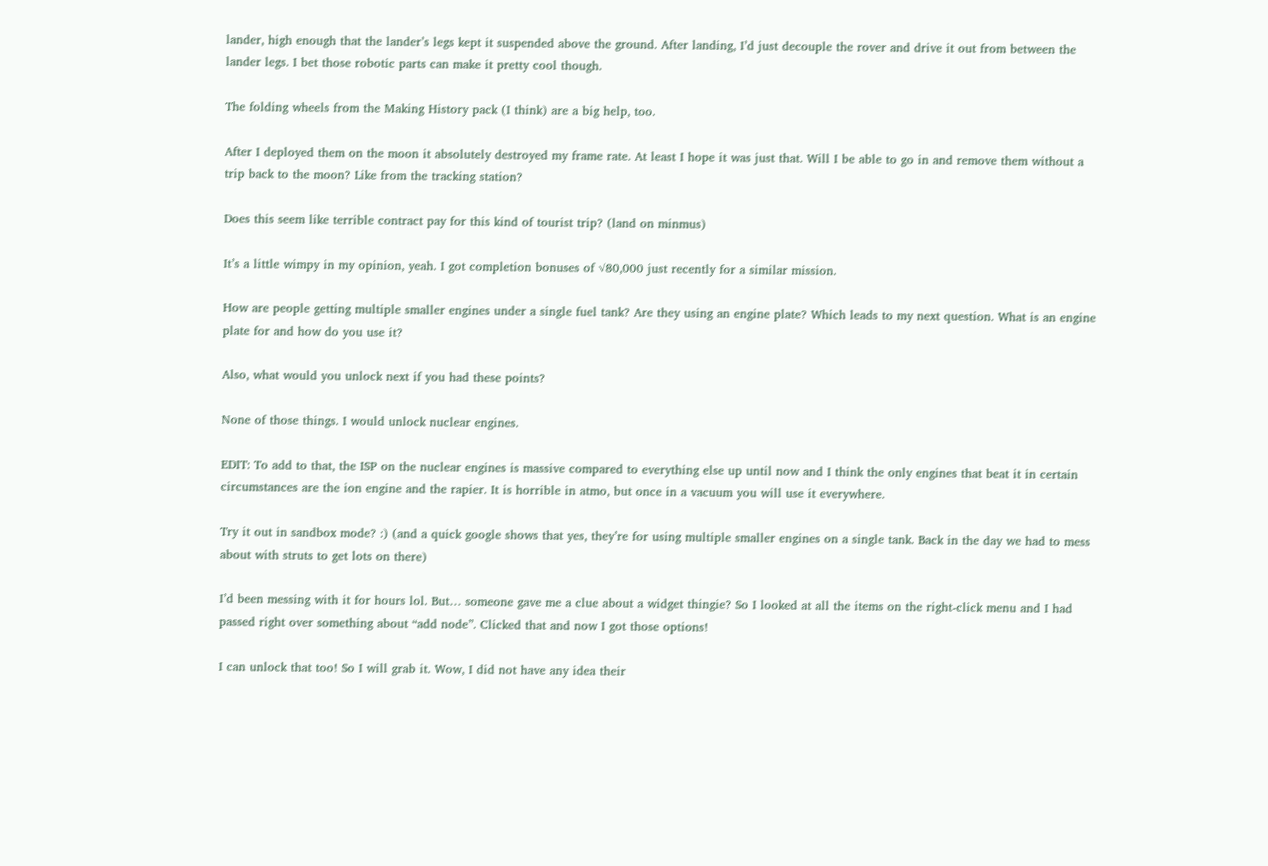lander, high enough that the lander’s legs kept it suspended above the ground. After landing, I’d just decouple the rover and drive it out from between the lander legs. I bet those robotic parts can make it pretty cool though.

The folding wheels from the Making History pack (I think) are a big help, too.

After I deployed them on the moon it absolutely destroyed my frame rate. At least I hope it was just that. Will I be able to go in and remove them without a trip back to the moon? Like from the tracking station?

Does this seem like terrible contract pay for this kind of tourist trip? (land on minmus)

It’s a little wimpy in my opinion, yeah. I got completion bonuses of √80,000 just recently for a similar mission.

How are people getting multiple smaller engines under a single fuel tank? Are they using an engine plate? Which leads to my next question. What is an engine plate for and how do you use it?

Also, what would you unlock next if you had these points?

None of those things. I would unlock nuclear engines.

EDIT: To add to that, the ISP on the nuclear engines is massive compared to everything else up until now and I think the only engines that beat it in certain circumstances are the ion engine and the rapier. It is horrible in atmo, but once in a vacuum you will use it everywhere.

Try it out in sandbox mode? :) (and a quick google shows that yes, they’re for using multiple smaller engines on a single tank. Back in the day we had to mess about with struts to get lots on there)

I’d been messing with it for hours lol. But… someone gave me a clue about a widget thingie? So I looked at all the items on the right-click menu and I had passed right over something about “add node”. Clicked that and now I got those options!

I can unlock that too! So I will grab it. Wow, I did not have any idea their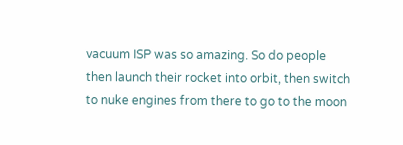vacuum ISP was so amazing. So do people then launch their rocket into orbit, then switch to nuke engines from there to go to the moon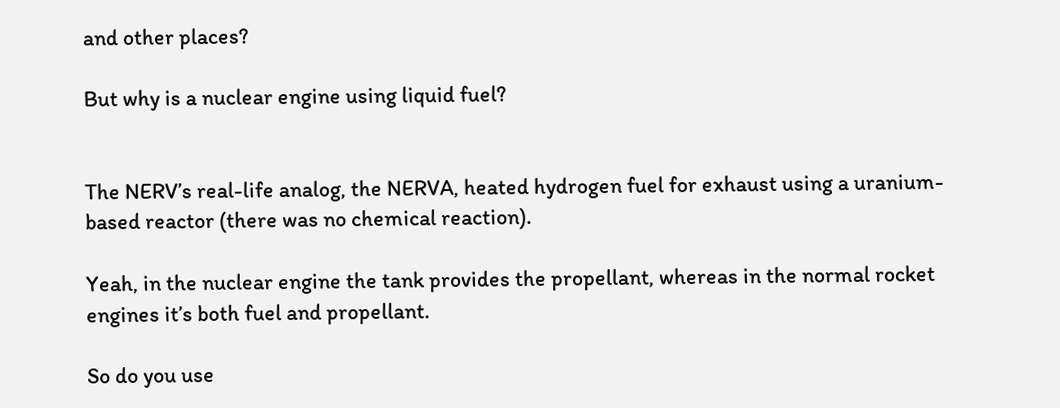and other places?

But why is a nuclear engine using liquid fuel?


The NERV’s real-life analog, the NERVA, heated hydrogen fuel for exhaust using a uranium-based reactor (there was no chemical reaction).

Yeah, in the nuclear engine the tank provides the propellant, whereas in the normal rocket engines it’s both fuel and propellant.

So do you use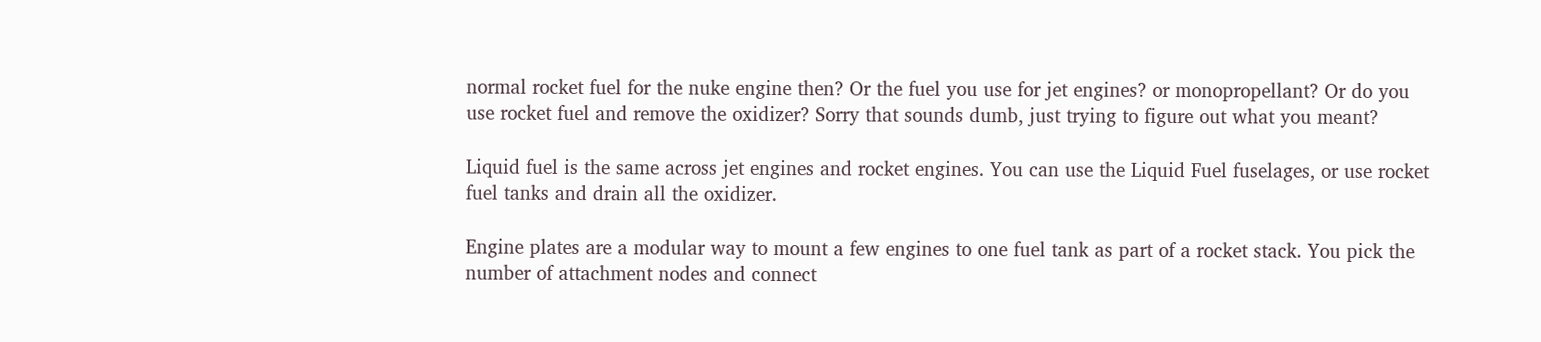normal rocket fuel for the nuke engine then? Or the fuel you use for jet engines? or monopropellant? Or do you use rocket fuel and remove the oxidizer? Sorry that sounds dumb, just trying to figure out what you meant?

Liquid fuel is the same across jet engines and rocket engines. You can use the Liquid Fuel fuselages, or use rocket fuel tanks and drain all the oxidizer.

Engine plates are a modular way to mount a few engines to one fuel tank as part of a rocket stack. You pick the number of attachment nodes and connect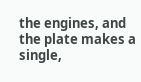the engines, and the plate makes a single,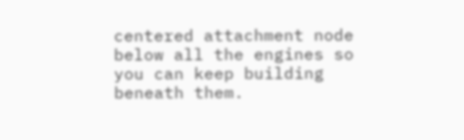centered attachment node below all the engines so you can keep building beneath them.